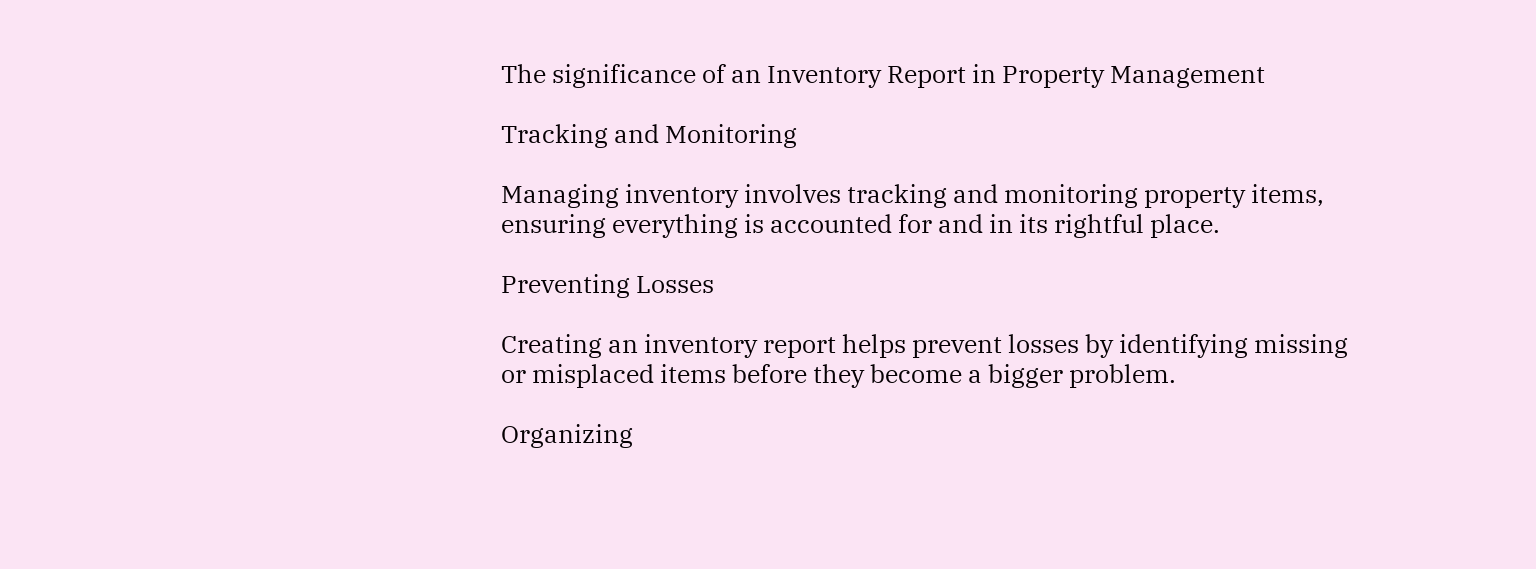The significance of an Inventory Report in Property Management

Tracking and Monitoring

Managing inventory involves tracking and monitoring property items, ensuring everything is accounted for and in its rightful place.

Preventing Losses

Creating an inventory report helps prevent losses by identifying missing or misplaced items before they become a bigger problem.

Organizing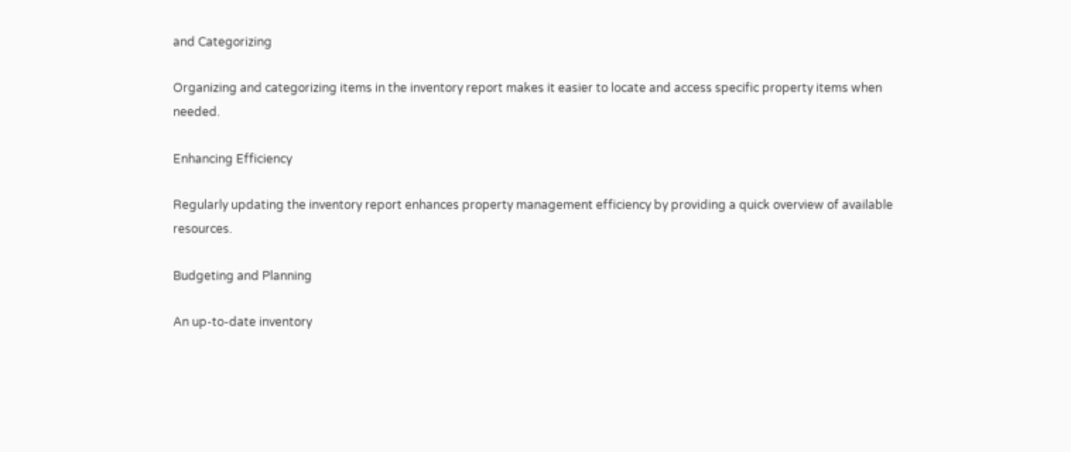and Categorizing

Organizing and categorizing items in the inventory report makes it easier to locate and access specific property items when needed.

Enhancing Efficiency

Regularly updating the inventory report enhances property management efficiency by providing a quick overview of available resources.

Budgeting and Planning

An up-to-date inventory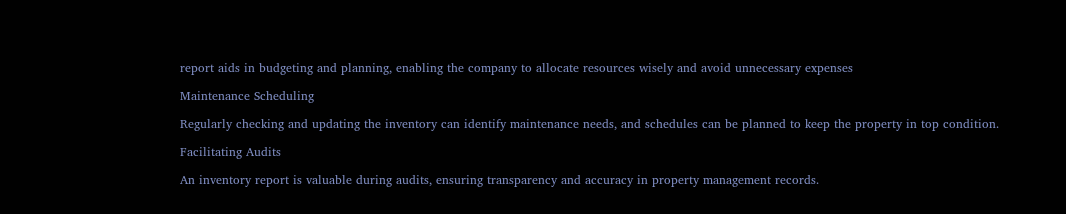report aids in budgeting and planning, enabling the company to allocate resources wisely and avoid unnecessary expenses

Maintenance Scheduling

Regularly checking and updating the inventory can identify maintenance needs, and schedules can be planned to keep the property in top condition.

Facilitating Audits

An inventory report is valuable during audits, ensuring transparency and accuracy in property management records.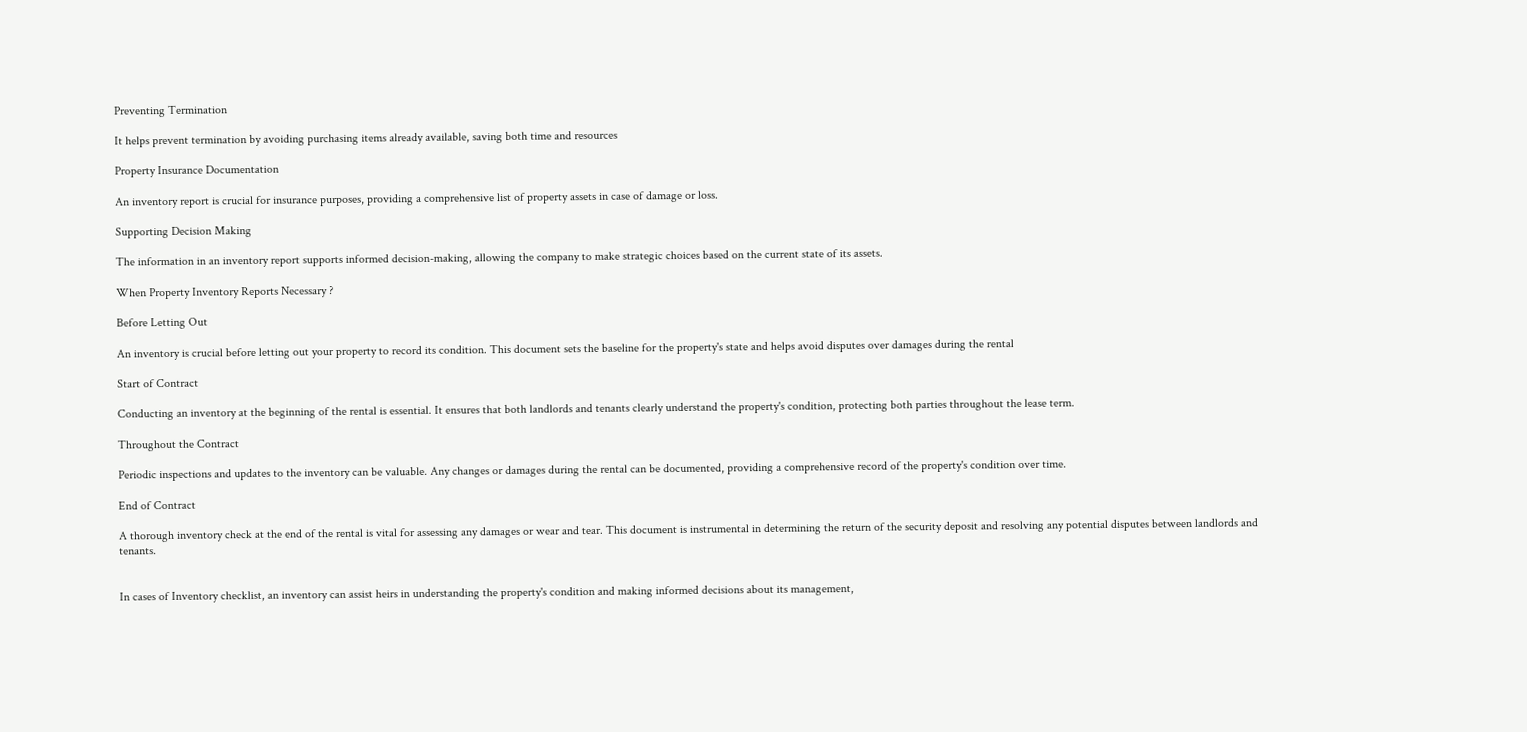Preventing Termination

It helps prevent termination by avoiding purchasing items already available, saving both time and resources

Property Insurance Documentation

An inventory report is crucial for insurance purposes, providing a comprehensive list of property assets in case of damage or loss.

Supporting Decision Making

The information in an inventory report supports informed decision-making, allowing the company to make strategic choices based on the current state of its assets.

When Property Inventory Reports Necessary ?

Before Letting Out

An inventory is crucial before letting out your property to record its condition. This document sets the baseline for the property's state and helps avoid disputes over damages during the rental

Start of Contract

Conducting an inventory at the beginning of the rental is essential. It ensures that both landlords and tenants clearly understand the property's condition, protecting both parties throughout the lease term.

Throughout the Contract

Periodic inspections and updates to the inventory can be valuable. Any changes or damages during the rental can be documented, providing a comprehensive record of the property's condition over time.

End of Contract

A thorough inventory check at the end of the rental is vital for assessing any damages or wear and tear. This document is instrumental in determining the return of the security deposit and resolving any potential disputes between landlords and tenants.


In cases of Inventory checklist, an inventory can assist heirs in understanding the property's condition and making informed decisions about its management,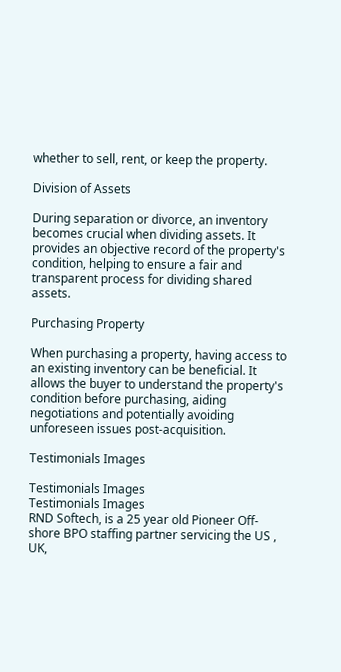whether to sell, rent, or keep the property.

Division of Assets

During separation or divorce, an inventory becomes crucial when dividing assets. It provides an objective record of the property's condition, helping to ensure a fair and transparent process for dividing shared assets.

Purchasing Property

When purchasing a property, having access to an existing inventory can be beneficial. It allows the buyer to understand the property's condition before purchasing, aiding negotiations and potentially avoiding unforeseen issues post-acquisition.

Testimonials Images

Testimonials Images
Testimonials Images
RND Softech, is a 25 year old Pioneer Off-shore BPO staffing partner servicing the US , UK,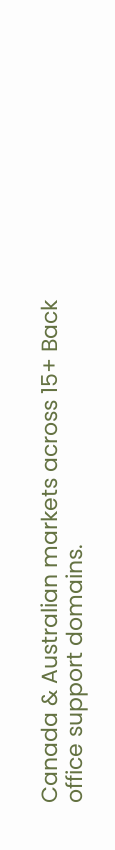Canada & Australian markets across 15+ Back office support domains.